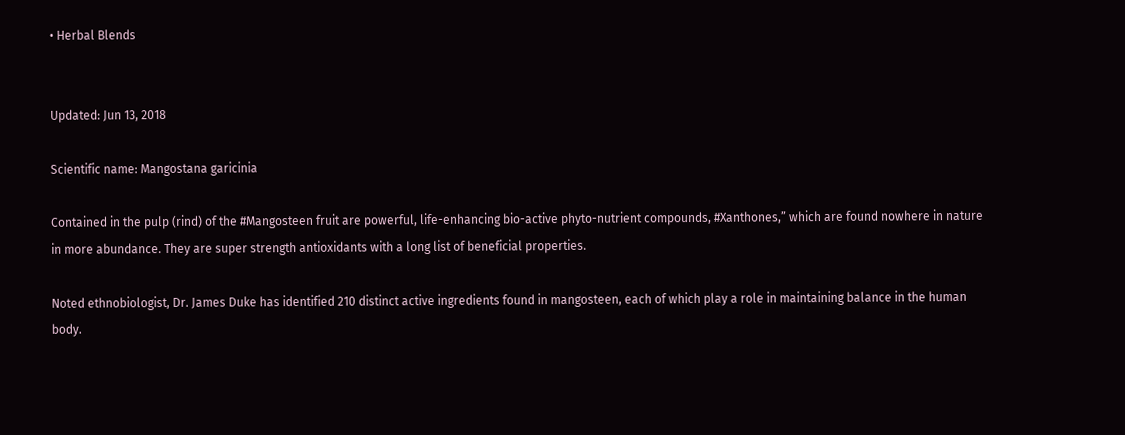• Herbal Blends


Updated: Jun 13, 2018

Scientific name: Mangostana garicinia

Contained in the pulp (rind) of the #Mangosteen fruit are powerful, life-enhancing bio-active phyto-nutrient compounds, #Xanthones,” which are found nowhere in nature in more abundance. They are super strength antioxidants with a long list of beneficial properties.

Noted ethnobiologist, Dr. James Duke has identified 210 distinct active ingredients found in mangosteen, each of which play a role in maintaining balance in the human body.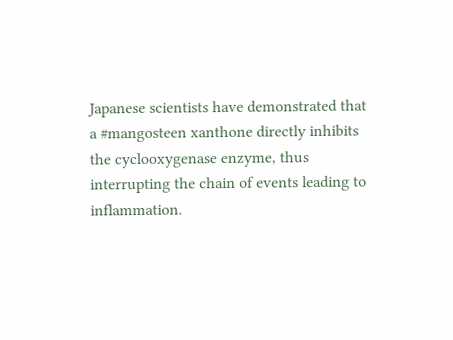Japanese scientists have demonstrated that a #mangosteen xanthone directly inhibits the cyclooxygenase enzyme, thus interrupting the chain of events leading to inflammation.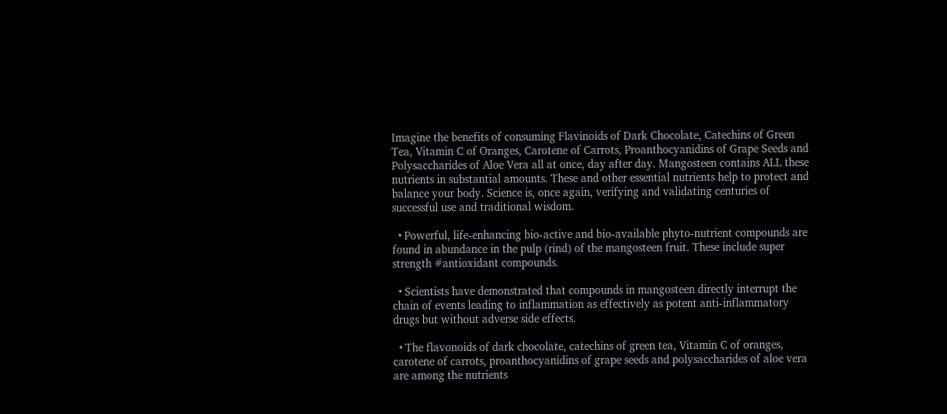Imagine the benefits of consuming Flavinoids of Dark Chocolate, Catechins of Green Tea, Vitamin C of Oranges, Carotene of Carrots, Proanthocyanidins of Grape Seeds and Polysaccharides of Aloe Vera all at once, day after day. Mangosteen contains ALL these nutrients in substantial amounts. These and other essential nutrients help to protect and balance your body. Science is, once again, verifying and validating centuries of successful use and traditional wisdom.

  • Powerful, life-enhancing bio-active and bio-available phyto-nutrient compounds are found in abundance in the pulp (rind) of the mangosteen fruit. These include super strength #antioxidant compounds.

  • Scientists have demonstrated that compounds in mangosteen directly interrupt the chain of events leading to inflammation as effectively as potent anti-inflammatory drugs but without adverse side effects.

  • The flavonoids of dark chocolate, catechins of green tea, Vitamin C of oranges, carotene of carrots, proanthocyanidins of grape seeds and polysaccharides of aloe vera are among the nutrients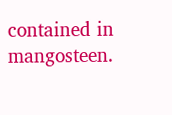contained in mangosteen.